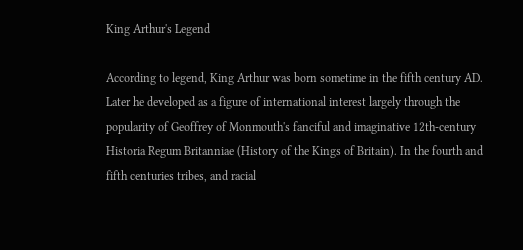King Arthur's Legend

According to legend, King Arthur was born sometime in the fifth century AD. Later he developed as a figure of international interest largely through the popularity of Geoffrey of Monmouth's fanciful and imaginative 12th-century Historia Regum Britanniae (History of the Kings of Britain). In the fourth and fifth centuries tribes, and racial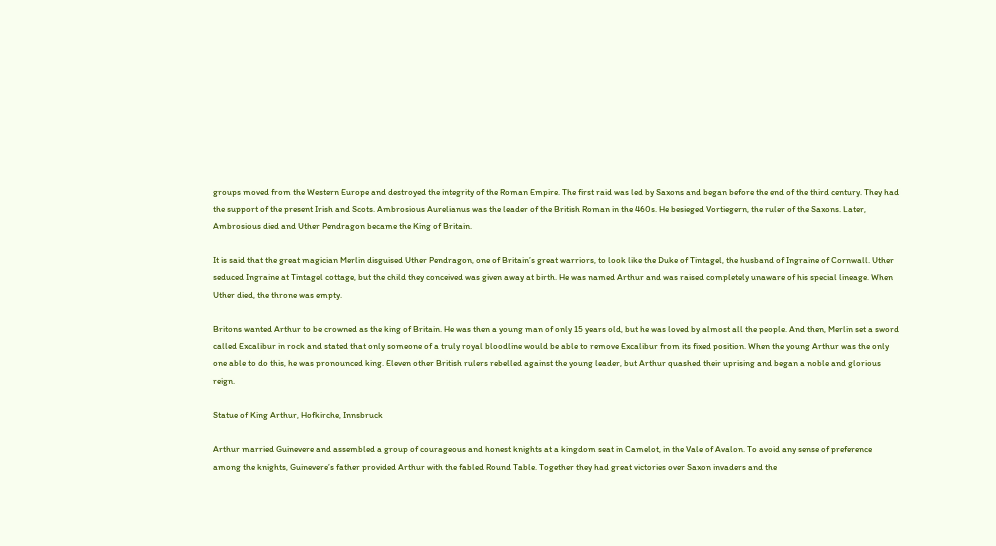groups moved from the Western Europe and destroyed the integrity of the Roman Empire. The first raid was led by Saxons and began before the end of the third century. They had the support of the present Irish and Scots. Ambrosious Aurelianus was the leader of the British Roman in the 460s. He besieged Vortiegern, the ruler of the Saxons. Later, Ambrosious died and Uther Pendragon became the King of Britain.

It is said that the great magician Merlin disguised Uther Pendragon, one of Britain’s great warriors, to look like the Duke of Tintagel, the husband of Ingraine of Cornwall. Uther seduced Ingraine at Tintagel cottage, but the child they conceived was given away at birth. He was named Arthur and was raised completely unaware of his special lineage. When Uther died, the throne was empty.

Britons wanted Arthur to be crowned as the king of Britain. He was then a young man of only 15 years old, but he was loved by almost all the people. And then, Merlin set a sword called Excalibur in rock and stated that only someone of a truly royal bloodline would be able to remove Excalibur from its fixed position. When the young Arthur was the only one able to do this, he was pronounced king. Eleven other British rulers rebelled against the young leader, but Arthur quashed their uprising and began a noble and glorious reign.

Statue of King Arthur, Hofkirche, Innsbruck

Arthur married Guinevere and assembled a group of courageous and honest knights at a kingdom seat in Camelot, in the Vale of Avalon. To avoid any sense of preference among the knights, Guinevere’s father provided Arthur with the fabled Round Table. Together they had great victories over Saxon invaders and the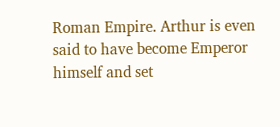Roman Empire. Arthur is even said to have become Emperor himself and set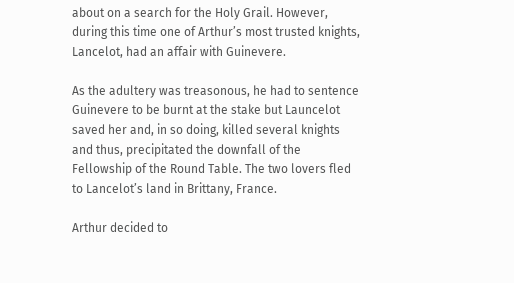about on a search for the Holy Grail. However, during this time one of Arthur’s most trusted knights, Lancelot, had an affair with Guinevere.

As the adultery was treasonous, he had to sentence Guinevere to be burnt at the stake but Launcelot saved her and, in so doing, killed several knights and thus, precipitated the downfall of the Fellowship of the Round Table. The two lovers fled to Lancelot’s land in Brittany, France.

Arthur decided to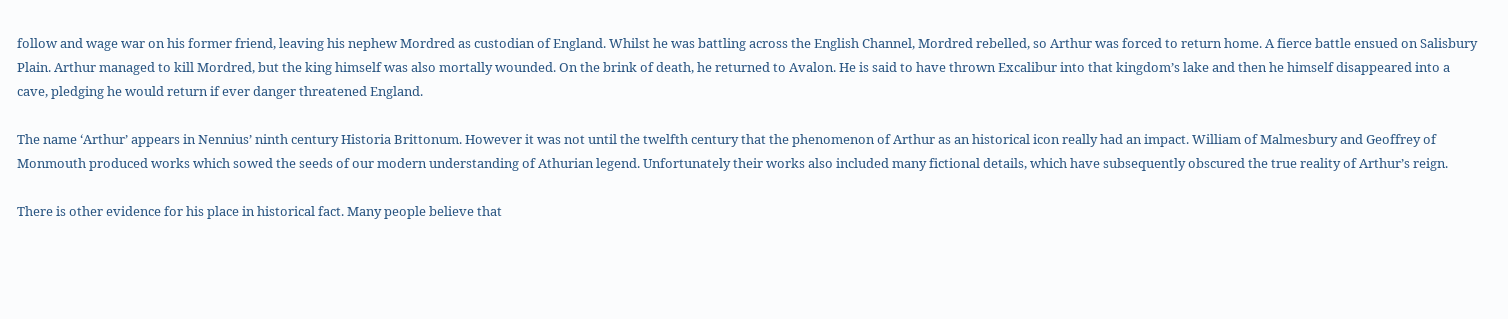follow and wage war on his former friend, leaving his nephew Mordred as custodian of England. Whilst he was battling across the English Channel, Mordred rebelled, so Arthur was forced to return home. A fierce battle ensued on Salisbury Plain. Arthur managed to kill Mordred, but the king himself was also mortally wounded. On the brink of death, he returned to Avalon. He is said to have thrown Excalibur into that kingdom’s lake and then he himself disappeared into a cave, pledging he would return if ever danger threatened England.

The name ‘Arthur’ appears in Nennius’ ninth century Historia Brittonum. However it was not until the twelfth century that the phenomenon of Arthur as an historical icon really had an impact. William of Malmesbury and Geoffrey of Monmouth produced works which sowed the seeds of our modern understanding of Athurian legend. Unfortunately their works also included many fictional details, which have subsequently obscured the true reality of Arthur’s reign.

There is other evidence for his place in historical fact. Many people believe that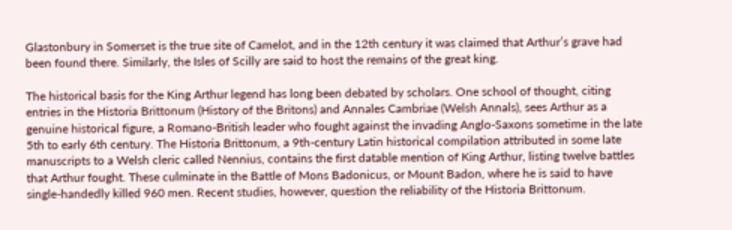Glastonbury in Somerset is the true site of Camelot, and in the 12th century it was claimed that Arthur’s grave had been found there. Similarly, the Isles of Scilly are said to host the remains of the great king.

The historical basis for the King Arthur legend has long been debated by scholars. One school of thought, citing entries in the Historia Brittonum (History of the Britons) and Annales Cambriae (Welsh Annals), sees Arthur as a genuine historical figure, a Romano-British leader who fought against the invading Anglo-Saxons sometime in the late 5th to early 6th century. The Historia Brittonum, a 9th-century Latin historical compilation attributed in some late manuscripts to a Welsh cleric called Nennius, contains the first datable mention of King Arthur, listing twelve battles that Arthur fought. These culminate in the Battle of Mons Badonicus, or Mount Badon, where he is said to have single-handedly killed 960 men. Recent studies, however, question the reliability of the Historia Brittonum.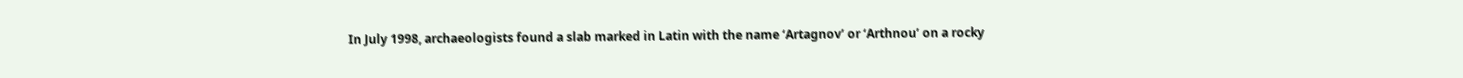In July 1998, archaeologists found a slab marked in Latin with the name ‘Artagnov’ or ‘Arthnou’ on a rocky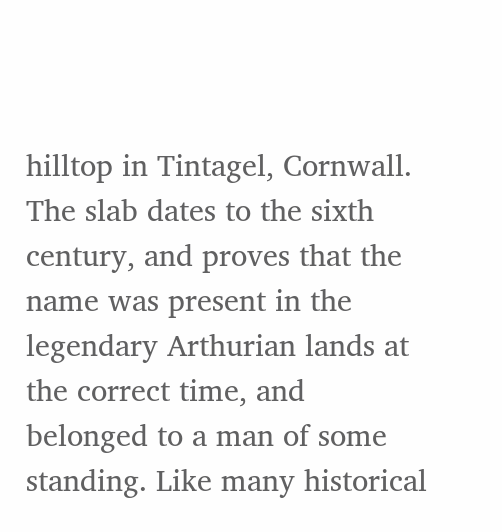hilltop in Tintagel, Cornwall. The slab dates to the sixth century, and proves that the name was present in the legendary Arthurian lands at the correct time, and belonged to a man of some standing. Like many historical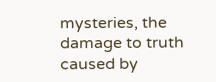mysteries, the damage to truth caused by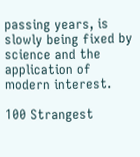passing years, is slowly being fixed by science and the application of modern interest.

100 Strangest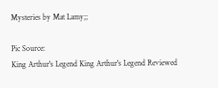Mysteries by Mat Lamy;;

Pic Source:
King Arthur's Legend King Arthur's Legend Reviewed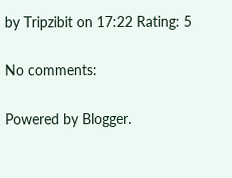by Tripzibit on 17:22 Rating: 5

No comments:

Powered by Blogger.